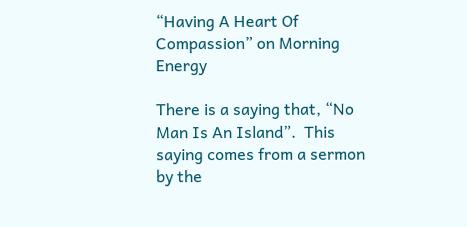“Having A Heart Of Compassion” on Morning Energy

There is a saying that, “No Man Is An Island”.  This saying comes from a sermon by the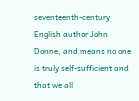seventeenth-century English author John Donne, and means no one is truly self-sufficient and that we all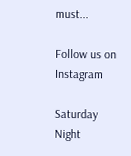must...

Follow us on Instagram

Saturday Night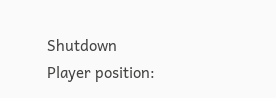Shutdown
Player position: